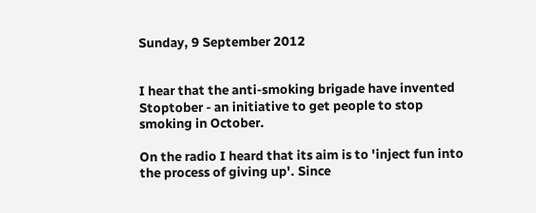Sunday, 9 September 2012


I hear that the anti-smoking brigade have invented Stoptober - an initiative to get people to stop smoking in October.

On the radio I heard that its aim is to 'inject fun into the process of giving up'. Since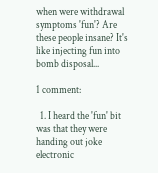when were withdrawal symptoms 'fun'? Are these people insane? It's like injecting fun into bomb disposal...

1 comment:

  1. I heard the 'fun' bit was that they were handing out joke electronic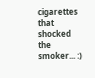cigarettes that shocked the smoker... :)